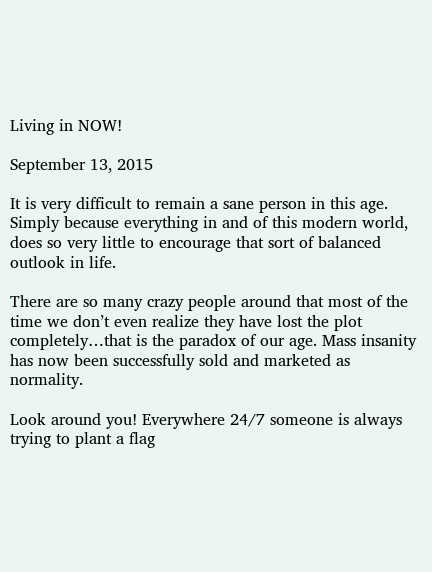Living in NOW!

September 13, 2015

It is very difficult to remain a sane person in this age. Simply because everything in and of this modern world, does so very little to encourage that sort of balanced outlook in life.

There are so many crazy people around that most of the time we don’t even realize they have lost the plot completely…that is the paradox of our age. Mass insanity has now been successfully sold and marketed as normality.

Look around you! Everywhere 24/7 someone is always trying to plant a flag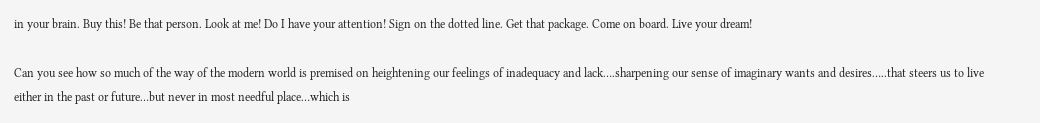in your brain. Buy this! Be that person. Look at me! Do I have your attention! Sign on the dotted line. Get that package. Come on board. Live your dream!

Can you see how so much of the way of the modern world is premised on heightening our feelings of inadequacy and lack….sharpening our sense of imaginary wants and desires…..that steers us to live either in the past or future…but never in most needful place…which is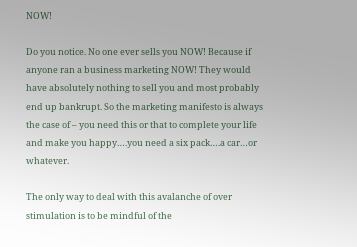NOW!

Do you notice. No one ever sells you NOW! Because if anyone ran a business marketing NOW! They would have absolutely nothing to sell you and most probably end up bankrupt. So the marketing manifesto is always the case of – you need this or that to complete your life and make you happy….you need a six pack….a car…or whatever.

The only way to deal with this avalanche of over stimulation is to be mindful of the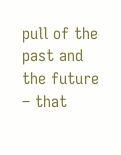pull of the past and the future – that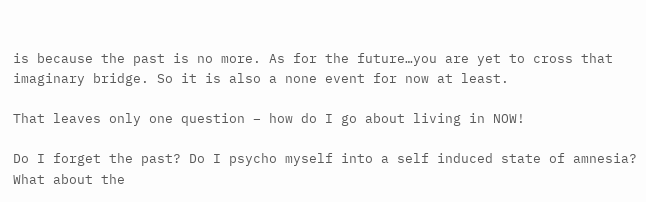is because the past is no more. As for the future…you are yet to cross that imaginary bridge. So it is also a none event for now at least.

That leaves only one question – how do I go about living in NOW!

Do I forget the past? Do I psycho myself into a self induced state of amnesia? What about the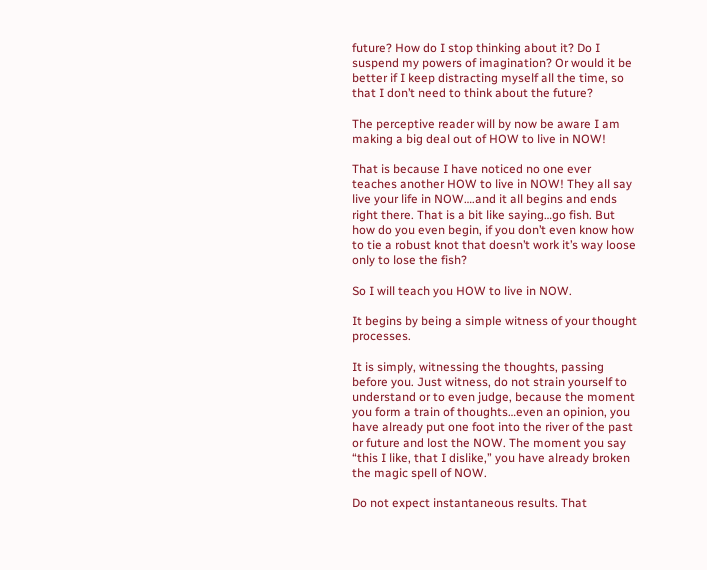future? How do I stop thinking about it? Do I suspend my powers of imagination? Or would it be better if I keep distracting myself all the time, so that I don’t need to think about the future?

The perceptive reader will by now be aware I am making a big deal out of HOW to live in NOW!

That is because I have noticed no one ever teaches another HOW to live in NOW! They all say live your life in NOW….and it all begins and ends right there. That is a bit like saying…go fish. But how do you even begin, if you don’t even know how to tie a robust knot that doesn’t work it’s way loose only to lose the fish?

So I will teach you HOW to live in NOW.

It begins by being a simple witness of your thought processes.

It is simply, witnessing the thoughts, passing before you. Just witness, do not strain yourself to understand or to even judge, because the moment you form a train of thoughts…even an opinion, you have already put one foot into the river of the past or future and lost the NOW. The moment you say “this I like, that I dislike,” you have already broken the magic spell of NOW.

Do not expect instantaneous results. That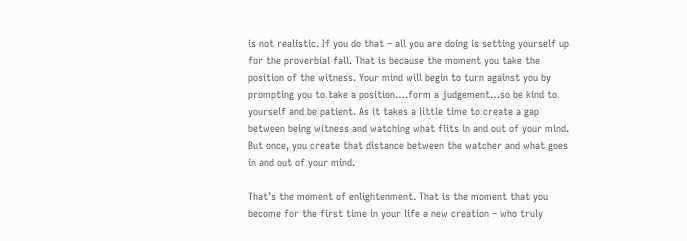is not realistic. If you do that – all you are doing is setting yourself up for the proverbial fall. That is because the moment you take the position of the witness. Your mind will begin to turn against you by prompting you to take a position….form a judgement…so be kind to yourself and be patient. As it takes a little time to create a gap between being witness and watching what flits in and out of your mind. But once, you create that distance between the watcher and what goes in and out of your mind.

That’s the moment of enlightenment. That is the moment that you become for the first time in your life a new creation – who truly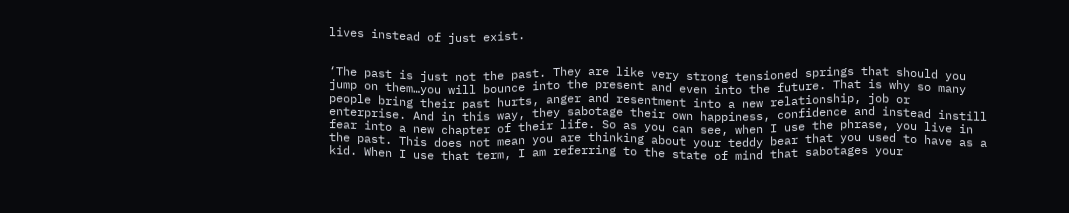lives instead of just exist.


‘The past is just not the past. They are like very strong tensioned springs that should you jump on them…you will bounce into the present and even into the future. That is why so many people bring their past hurts, anger and resentment into a new relationship, job or enterprise. And in this way, they sabotage their own happiness, confidence and instead instill fear into a new chapter of their life. So as you can see, when I use the phrase, you live in the past. This does not mean you are thinking about your teddy bear that you used to have as a kid. When I use that term, I am referring to the state of mind that sabotages your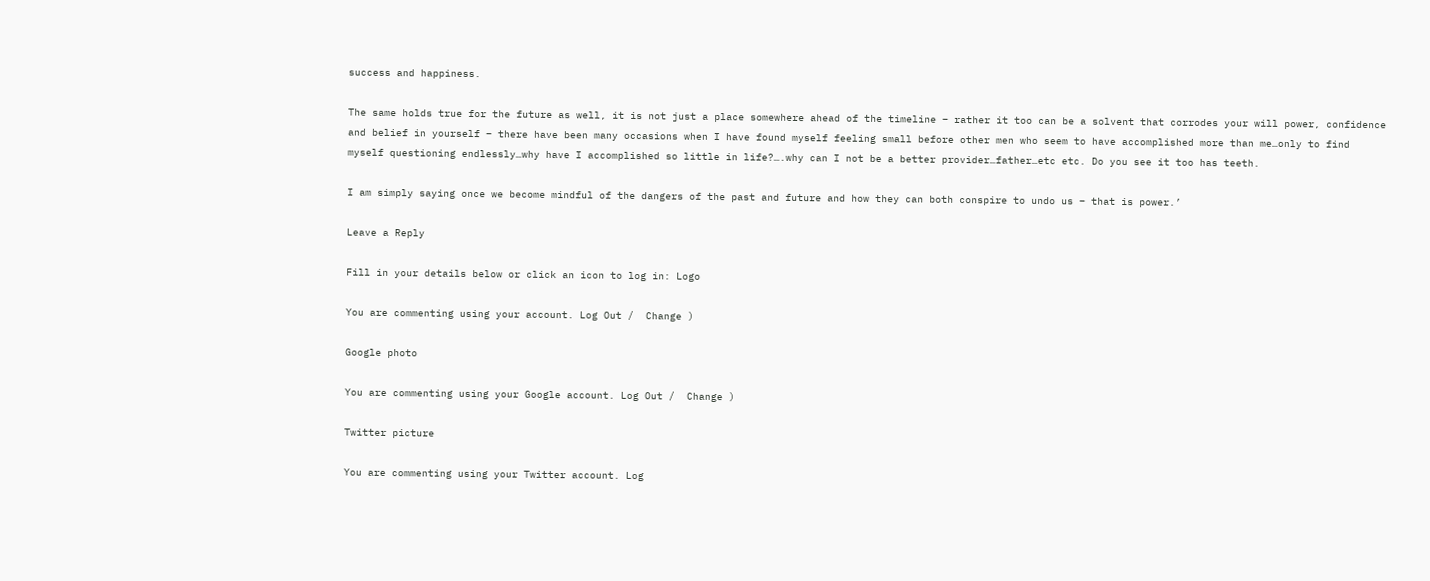success and happiness.

The same holds true for the future as well, it is not just a place somewhere ahead of the timeline – rather it too can be a solvent that corrodes your will power, confidence and belief in yourself – there have been many occasions when I have found myself feeling small before other men who seem to have accomplished more than me…only to find myself questioning endlessly…why have I accomplished so little in life?….why can I not be a better provider…father…etc etc. Do you see it too has teeth.

I am simply saying once we become mindful of the dangers of the past and future and how they can both conspire to undo us – that is power.’

Leave a Reply

Fill in your details below or click an icon to log in: Logo

You are commenting using your account. Log Out /  Change )

Google photo

You are commenting using your Google account. Log Out /  Change )

Twitter picture

You are commenting using your Twitter account. Log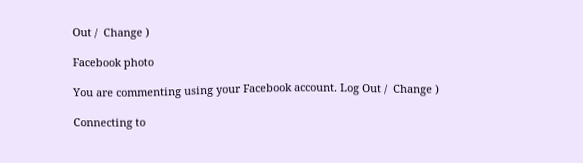Out /  Change )

Facebook photo

You are commenting using your Facebook account. Log Out /  Change )

Connecting to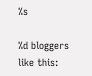%s

%d bloggers like this: